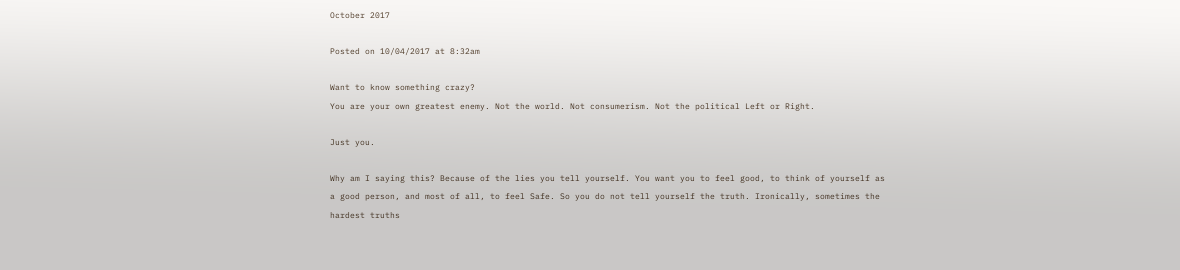October 2017

Posted on 10/04/2017 at 8:32am

Want to know something crazy?
You are your own greatest enemy. Not the world. Not consumerism. Not the political Left or Right.

Just you.

Why am I saying this? Because of the lies you tell yourself. You want you to feel good, to think of yourself as a good person, and most of all, to feel Safe. So you do not tell yourself the truth. Ironically, sometimes the hardest truths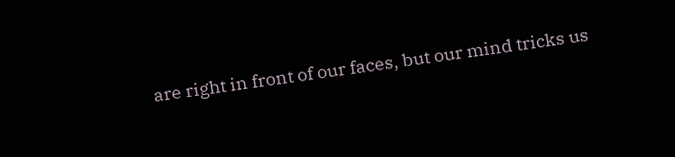are right in front of our faces, but our mind tricks us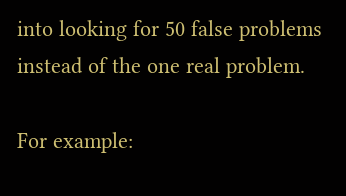into looking for 50 false problems instead of the one real problem.

For example: